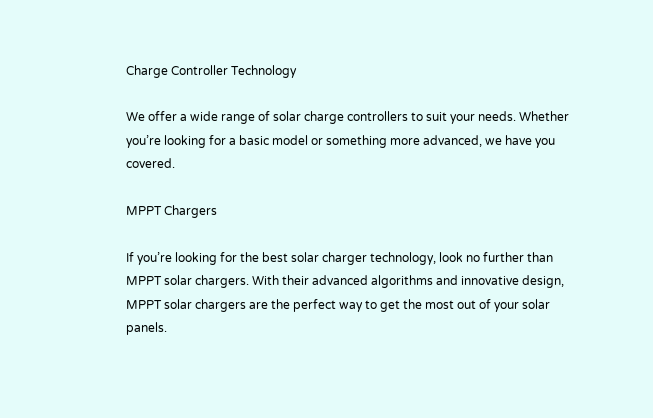Charge Controller Technology

We offer a wide range of solar charge controllers to suit your needs. Whether you’re looking for a basic model or something more advanced, we have you covered.

MPPT Chargers

If you’re looking for the best solar charger technology, look no further than MPPT solar chargers. With their advanced algorithms and innovative design, MPPT solar chargers are the perfect way to get the most out of your solar panels.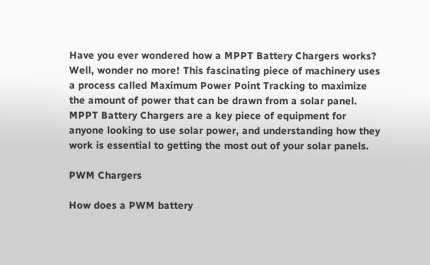Have you ever wondered how a MPPT Battery Chargers works? Well, wonder no more! This fascinating piece of machinery uses a process called Maximum Power Point Tracking to maximize the amount of power that can be drawn from a solar panel. MPPT Battery Chargers are a key piece of equipment for anyone looking to use solar power, and understanding how they work is essential to getting the most out of your solar panels.

PWM Chargers

How does a PWM battery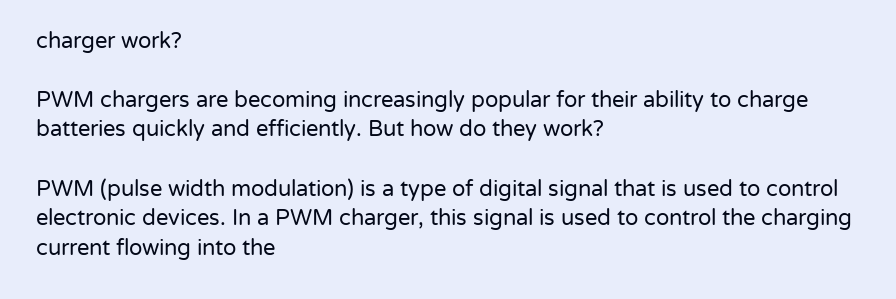charger work?

PWM chargers are becoming increasingly popular for their ability to charge batteries quickly and efficiently. But how do they work?

PWM (pulse width modulation) is a type of digital signal that is used to control electronic devices. In a PWM charger, this signal is used to control the charging current flowing into the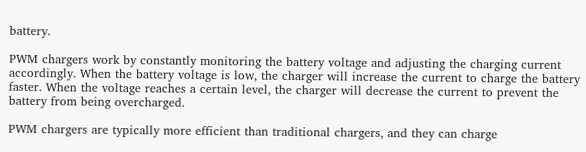battery.

PWM chargers work by constantly monitoring the battery voltage and adjusting the charging current accordingly. When the battery voltage is low, the charger will increase the current to charge the battery faster. When the voltage reaches a certain level, the charger will decrease the current to prevent the battery from being overcharged.

PWM chargers are typically more efficient than traditional chargers, and they can charge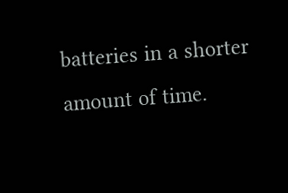batteries in a shorter amount of time.